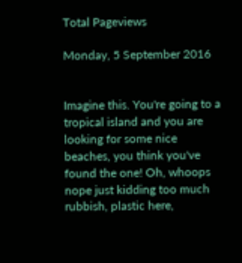Total Pageviews

Monday, 5 September 2016


Imagine this. You're going to a tropical island and you are looking for some nice beaches, you think you've found the one! Oh, whoops nope just kidding too much rubbish, plastic here,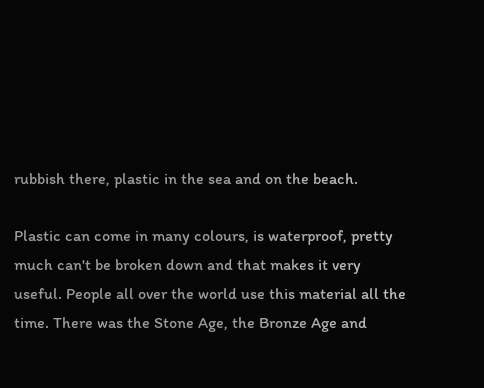rubbish there, plastic in the sea and on the beach.

Plastic can come in many colours, is waterproof, pretty much can't be broken down and that makes it very useful. People all over the world use this material all the time. There was the Stone Age, the Bronze Age and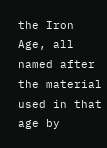the Iron Age, all named after the material used in that age by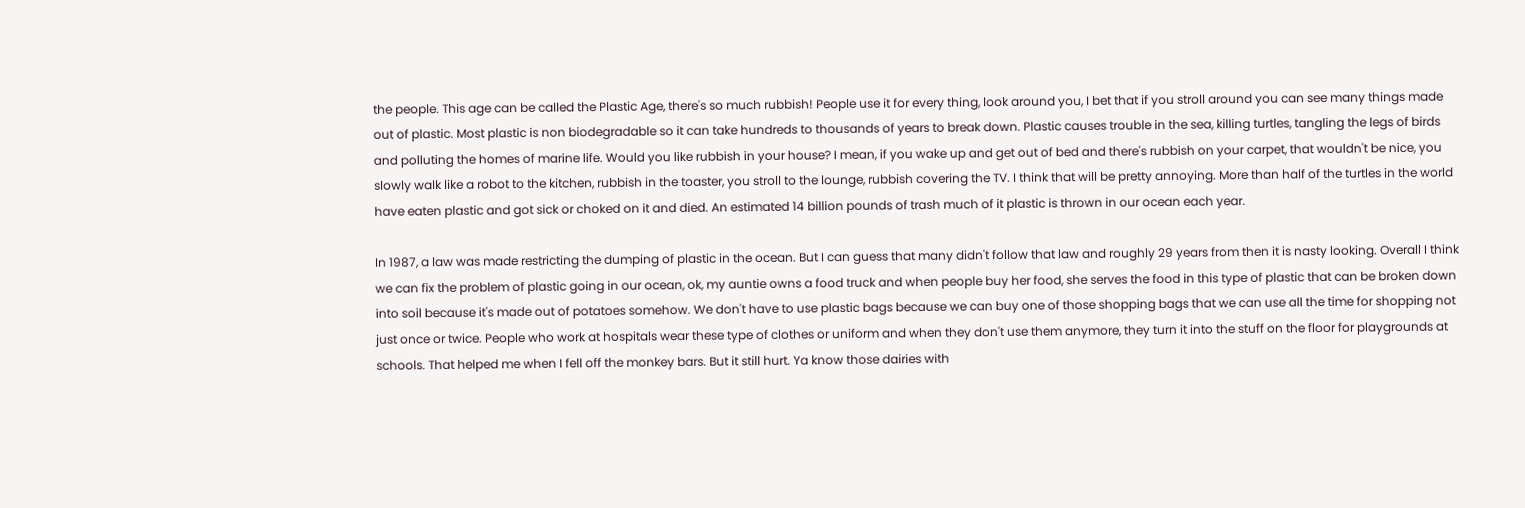the people. This age can be called the Plastic Age, there's so much rubbish! People use it for every thing, look around you, I bet that if you stroll around you can see many things made out of plastic. Most plastic is non biodegradable so it can take hundreds to thousands of years to break down. Plastic causes trouble in the sea, killing turtles, tangling the legs of birds and polluting the homes of marine life. Would you like rubbish in your house? I mean, if you wake up and get out of bed and there's rubbish on your carpet, that wouldn't be nice, you slowly walk like a robot to the kitchen, rubbish in the toaster, you stroll to the lounge, rubbish covering the TV. I think that will be pretty annoying. More than half of the turtles in the world have eaten plastic and got sick or choked on it and died. An estimated 14 billion pounds of trash much of it plastic is thrown in our ocean each year.

In 1987, a law was made restricting the dumping of plastic in the ocean. But I can guess that many didn't follow that law and roughly 29 years from then it is nasty looking. Overall I think we can fix the problem of plastic going in our ocean, ok, my auntie owns a food truck and when people buy her food, she serves the food in this type of plastic that can be broken down into soil because it's made out of potatoes somehow. We don't have to use plastic bags because we can buy one of those shopping bags that we can use all the time for shopping not just once or twice. People who work at hospitals wear these type of clothes or uniform and when they don't use them anymore, they turn it into the stuff on the floor for playgrounds at schools. That helped me when I fell off the monkey bars. But it still hurt. Ya know those dairies with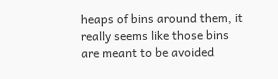heaps of bins around them, it really seems like those bins are meant to be avoided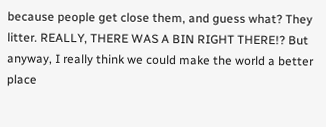because people get close them, and guess what? They litter. REALLY, THERE WAS A BIN RIGHT THERE!? But anyway, I really think we could make the world a better place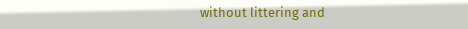without littering and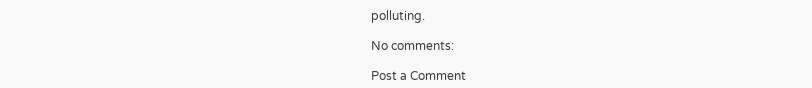polluting.

No comments:

Post a Comment